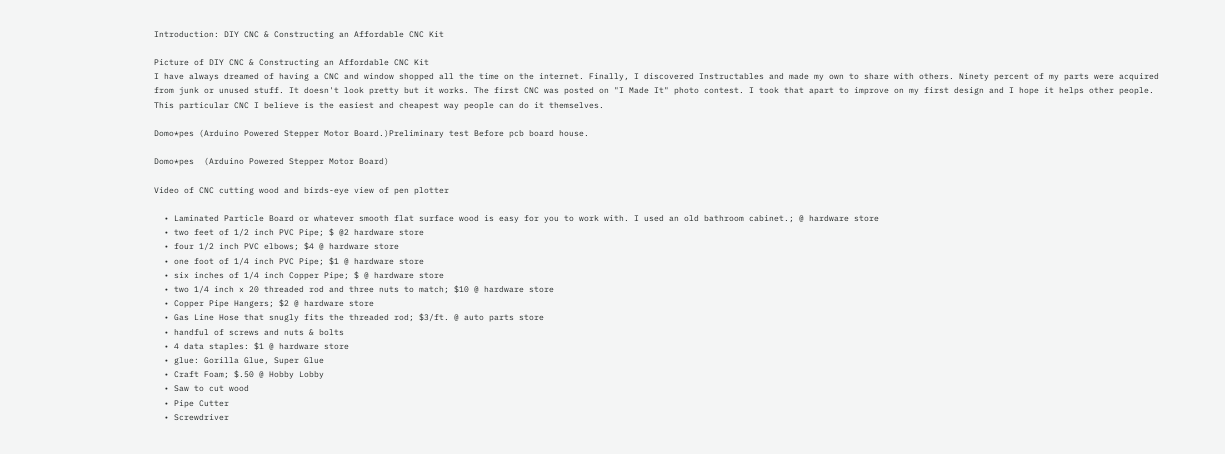Introduction: DIY CNC & Constructing an Affordable CNC Kit

Picture of DIY CNC & Constructing an Affordable CNC Kit
I have always dreamed of having a CNC and window shopped all the time on the internet. Finally, I discovered Instructables and made my own to share with others. Ninety percent of my parts were acquired from junk or unused stuff. It doesn't look pretty but it works. The first CNC was posted on "I Made It" photo contest. I took that apart to improve on my first design and I hope it helps other people. This particular CNC I believe is the easiest and cheapest way people can do it themselves.

Domo*pes (Arduino Powered Stepper Motor Board.)Preliminary test Before pcb board house.

Domo*pes  (Arduino Powered Stepper Motor Board)

Video of CNC cutting wood and birds-eye view of pen plotter

  • Laminated Particle Board or whatever smooth flat surface wood is easy for you to work with. I used an old bathroom cabinet.; @ hardware store
  • two feet of 1/2 inch PVC Pipe; $ @2 hardware store
  • four 1/2 inch PVC elbows; $4 @ hardware store
  • one foot of 1/4 inch PVC Pipe; $1 @ hardware store
  • six inches of 1/4 inch Copper Pipe; $ @ hardware store
  • two 1/4 inch x 20 threaded rod and three nuts to match; $10 @ hardware store
  • Copper Pipe Hangers; $2 @ hardware store
  • Gas Line Hose that snugly fits the threaded rod; $3/ft. @ auto parts store
  • handful of screws and nuts & bolts
  • 4 data staples: $1 @ hardware store
  • glue: Gorilla Glue, Super Glue
  • Craft Foam; $.50 @ Hobby Lobby
  • Saw to cut wood
  • Pipe Cutter
  • Screwdriver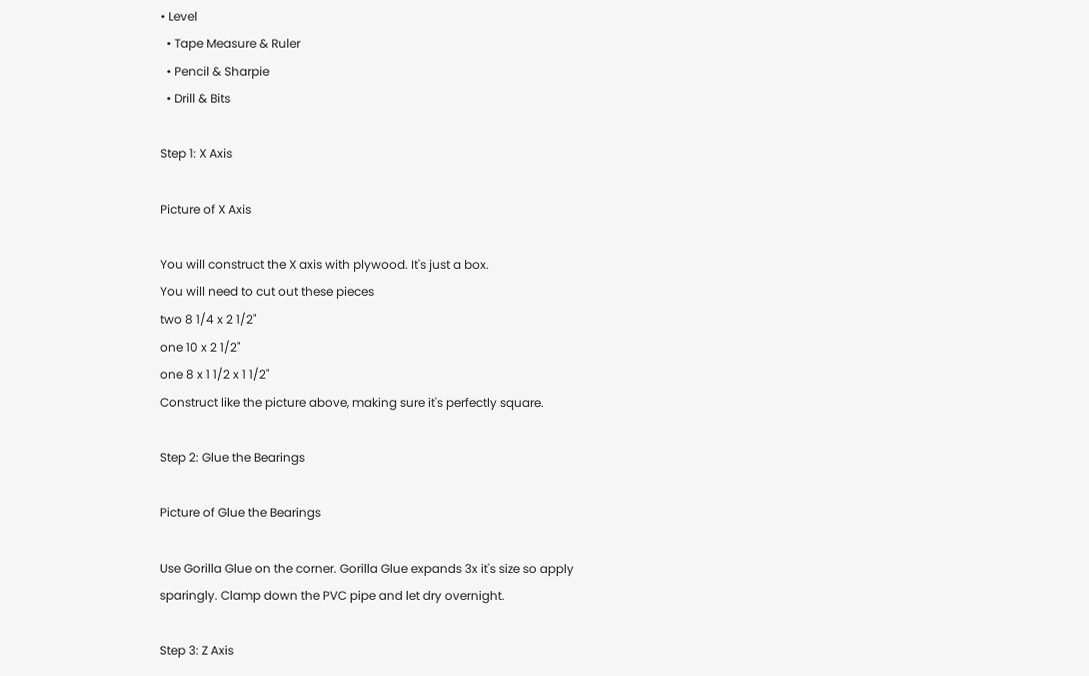• Level
  • Tape Measure & Ruler
  • Pencil & Sharpie
  • Drill & Bits

Step 1: X Axis

Picture of X Axis

You will construct the X axis with plywood. It's just a box.
You will need to cut out these pieces
two 8 1/4 x 2 1/2"
one 10 x 2 1/2"
one 8 x 1 1/2 x 1 1/2"
Construct like the picture above, making sure it's perfectly square.

Step 2: Glue the Bearings

Picture of Glue the Bearings

Use Gorilla Glue on the corner. Gorilla Glue expands 3x it's size so apply sparingly. Clamp down the PVC pipe and let dry overnight.

Step 3: Z Axis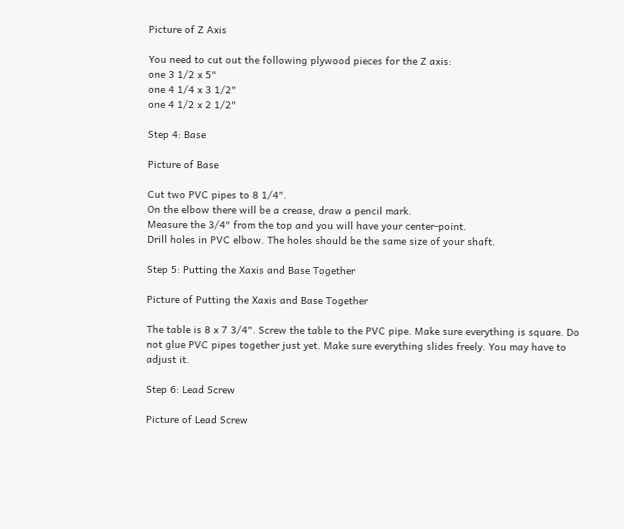Picture of Z Axis

You need to cut out the following plywood pieces for the Z axis:
one 3 1/2 x 5"
one 4 1/4 x 3 1/2"
one 4 1/2 x 2 1/2"

Step 4: Base

Picture of Base

Cut two PVC pipes to 8 1/4".
On the elbow there will be a crease, draw a pencil mark.
Measure the 3/4" from the top and you will have your center-point.
Drill holes in PVC elbow. The holes should be the same size of your shaft.

Step 5: Putting the Xaxis and Base Together

Picture of Putting the Xaxis and Base Together

The table is 8 x 7 3/4". Screw the table to the PVC pipe. Make sure everything is square. Do not glue PVC pipes together just yet. Make sure everything slides freely. You may have to adjust it.

Step 6: Lead Screw

Picture of Lead Screw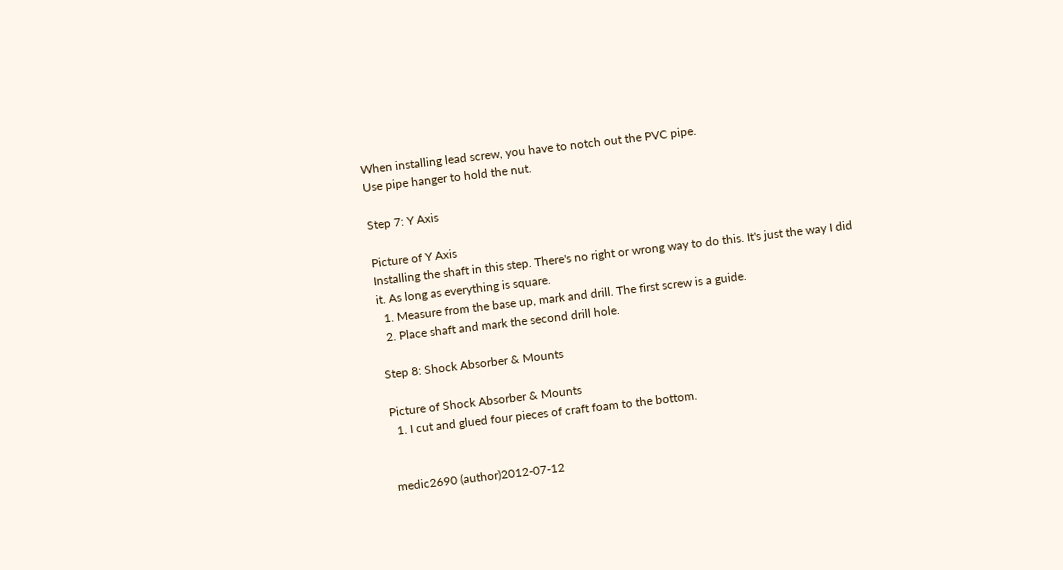When installing lead screw, you have to notch out the PVC pipe.
Use pipe hanger to hold the nut.

Step 7: Y Axis

Picture of Y Axis
Installing the shaft in this step. There's no right or wrong way to do this. It's just the way I did it. As long as everything is square.
  1. Measure from the base up, mark and drill. The first screw is a guide.
  2. Place shaft and mark the second drill hole.

Step 8: Shock Absorber & Mounts

Picture of Shock Absorber & Mounts
  1. I cut and glued four pieces of craft foam to the bottom.


medic2690 (author)2012-07-12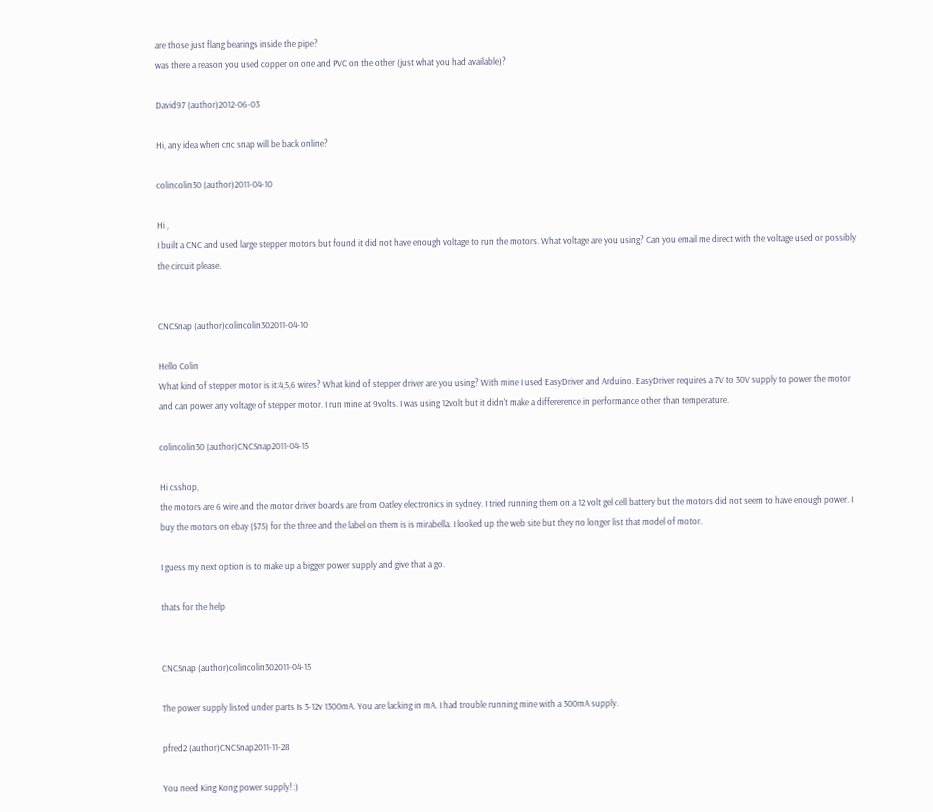are those just flang bearings inside the pipe?
was there a reason you used copper on one and PVC on the other (just what you had available)?

David97 (author)2012-06-03

Hi, any idea when cnc snap will be back online?

colincolin30 (author)2011-04-10

Hi ,
I built a CNC and used large stepper motors but found it did not have enough voltage to run the motors. What voltage are you using? Can you email me direct with the voltage used or possibly the circuit please.


CNCSnap (author)colincolin302011-04-10

Hello Colin
What kind of stepper motor is it:4,5,6 wires? What kind of stepper driver are you using? With mine I used EasyDriver and Arduino. EasyDriver requires a 7V to 30V supply to power the motor and can power any voltage of stepper motor. I run mine at 9volts. I was using 12volt but it didn't make a differerence in performance other than temperature.

colincolin30 (author)CNCSnap2011-04-15

Hi csshop,
the motors are 6 wire and the motor driver boards are from Oatley electronics in sydney. I tried running them on a 12 volt gel cell battery but the motors did not seem to have enough power. I buy the motors on ebay ($75) for the three and the label on them is is mirabella. I looked up the web site but they no longer list that model of motor.

I guess my next option is to make up a bigger power supply and give that a go.

thats for the help


CNCSnap (author)colincolin302011-04-15

The power supply listed under parts Is 3-12v 1300mA. You are lacking in mA. I had trouble running mine with a 300mA supply.

pfred2 (author)CNCSnap2011-11-28

You need King Kong power supply! :)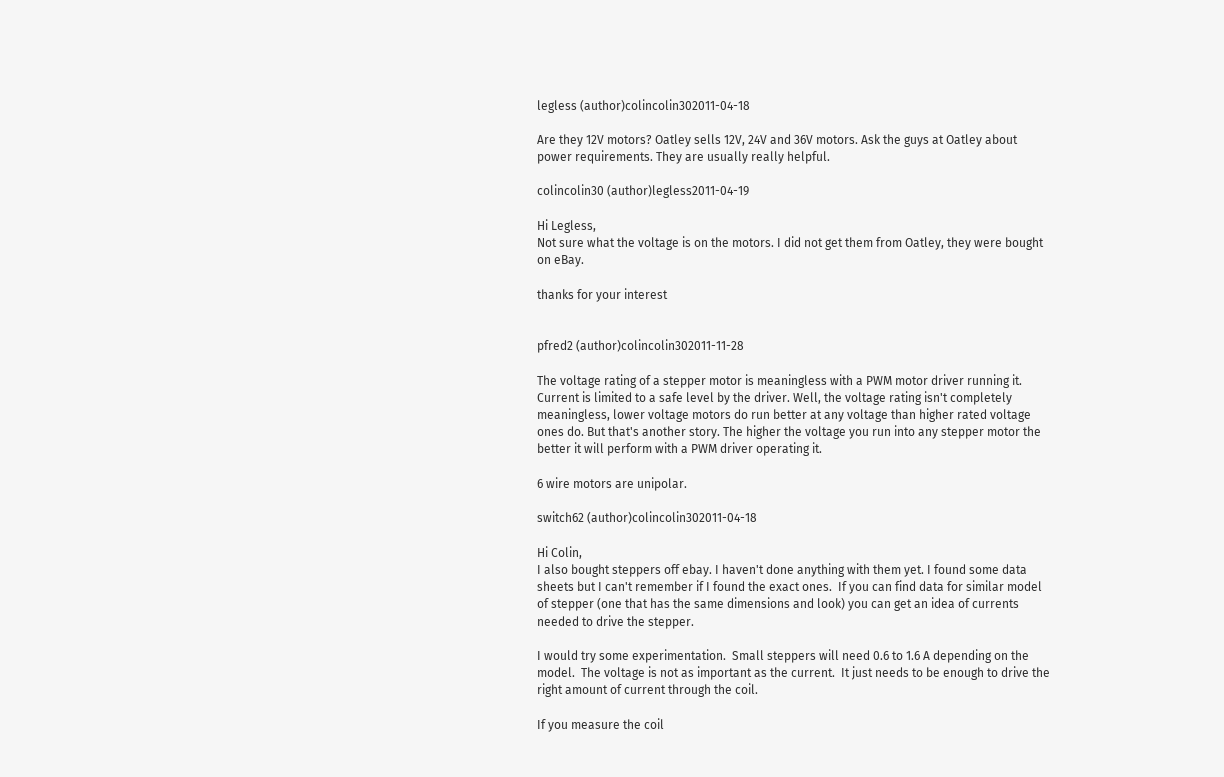legless (author)colincolin302011-04-18

Are they 12V motors? Oatley sells 12V, 24V and 36V motors. Ask the guys at Oatley about power requirements. They are usually really helpful.

colincolin30 (author)legless2011-04-19

Hi Legless,
Not sure what the voltage is on the motors. I did not get them from Oatley, they were bought on eBay.

thanks for your interest


pfred2 (author)colincolin302011-11-28

The voltage rating of a stepper motor is meaningless with a PWM motor driver running it. Current is limited to a safe level by the driver. Well, the voltage rating isn't completely meaningless, lower voltage motors do run better at any voltage than higher rated voltage ones do. But that's another story. The higher the voltage you run into any stepper motor the better it will perform with a PWM driver operating it.

6 wire motors are unipolar.

switch62 (author)colincolin302011-04-18

Hi Colin,
I also bought steppers off ebay. I haven't done anything with them yet. I found some data sheets but I can't remember if I found the exact ones.  If you can find data for similar model of stepper (one that has the same dimensions and look) you can get an idea of currents needed to drive the stepper.

I would try some experimentation.  Small steppers will need 0.6 to 1.6 A depending on the model.  The voltage is not as important as the current.  It just needs to be enough to drive the right amount of current through the coil.

If you measure the coil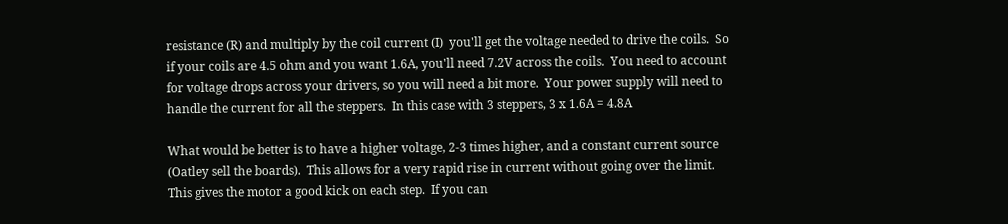resistance (R) and multiply by the coil current (I)  you'll get the voltage needed to drive the coils.  So if your coils are 4.5 ohm and you want 1.6A, you'll need 7.2V across the coils.  You need to account for voltage drops across your drivers, so you will need a bit more.  Your power supply will need to handle the current for all the steppers.  In this case with 3 steppers, 3 x 1.6A = 4.8A

What would be better is to have a higher voltage, 2-3 times higher, and a constant current source (Oatley sell the boards).  This allows for a very rapid rise in current without going over the limit.  This gives the motor a good kick on each step.  If you can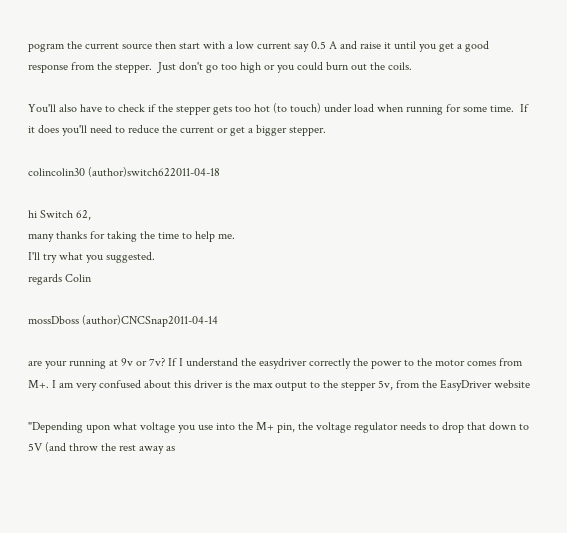pogram the current source then start with a low current say 0.5 A and raise it until you get a good response from the stepper.  Just don't go too high or you could burn out the coils.

You'll also have to check if the stepper gets too hot (to touch) under load when running for some time.  If it does you'll need to reduce the current or get a bigger stepper.

colincolin30 (author)switch622011-04-18

hi Switch 62,
many thanks for taking the time to help me.
I'll try what you suggested.
regards Colin

mossDboss (author)CNCSnap2011-04-14

are your running at 9v or 7v? If I understand the easydriver correctly the power to the motor comes from M+. I am very confused about this driver is the max output to the stepper 5v, from the EasyDriver website

"Depending upon what voltage you use into the M+ pin, the voltage regulator needs to drop that down to 5V (and throw the rest away as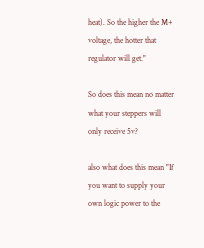heat). So the higher the M+ voltage, the hotter that regulator will get."

So does this mean no matter what your steppers will only receive 5v?

also what does this mean "If you want to supply your own logic power to the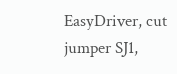EasyDriver, cut jumper SJ1,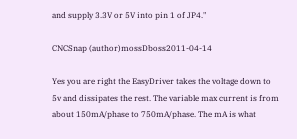and supply 3.3V or 5V into pin 1 of JP4."

CNCSnap (author)mossDboss2011-04-14

Yes you are right the EasyDriver takes the voltage down to 5v and dissipates the rest. The variable max current is from about 150mA/phase to 750mA/phase. The mA is what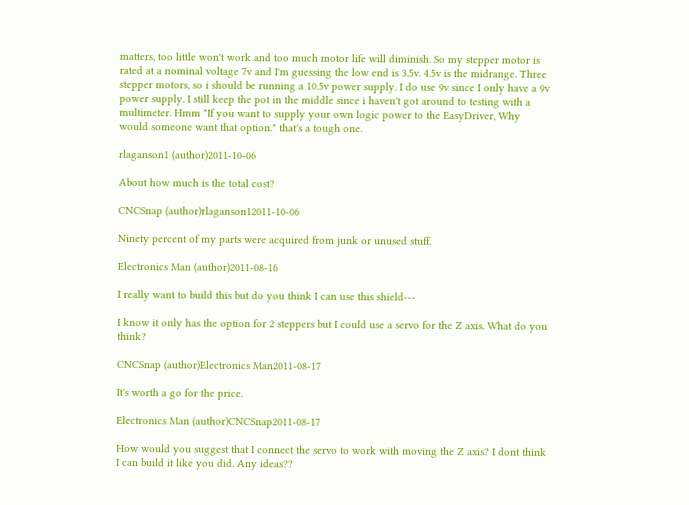matters, too little won't work and too much motor life will diminish. So my stepper motor is rated at a nominal voltage 7v and I'm guessing the low end is 3.5v. 4.5v is the midrange. Three stepper motors, so i should be running a 10.5v power supply. I do use 9v since I only have a 9v power supply. I still keep the pot in the middle since i haven't got around to testing with a multimeter. Hmm "If you want to supply your own logic power to the EasyDriver, Why would someone want that option." that's a tough one.

rlaganson1 (author)2011-10-06

About how much is the total cost?

CNCSnap (author)rlaganson12011-10-06

Ninety percent of my parts were acquired from junk or unused stuff.

Electronics Man (author)2011-08-16

I really want to build this but do you think I can use this shield---

I know it only has the option for 2 steppers but I could use a servo for the Z axis. What do you think?

CNCSnap (author)Electronics Man2011-08-17

It's worth a go for the price.

Electronics Man (author)CNCSnap2011-08-17

How would you suggest that I connect the servo to work with moving the Z axis? I dont think I can build it like you did. Any ideas??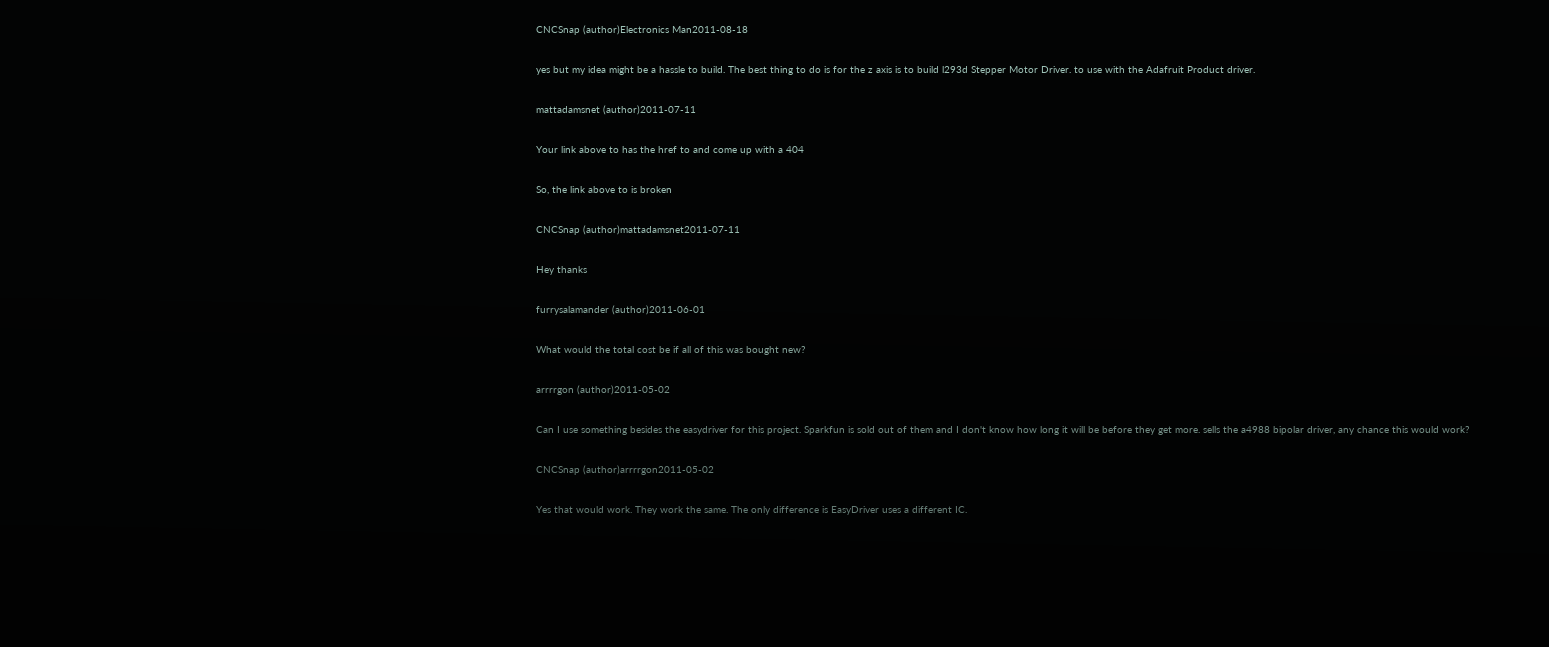CNCSnap (author)Electronics Man2011-08-18

yes but my idea might be a hassle to build. The best thing to do is for the z axis is to build l293d Stepper Motor Driver. to use with the Adafruit Product driver.

mattadamsnet (author)2011-07-11

Your link above to has the href to and come up with a 404

So, the link above to is broken

CNCSnap (author)mattadamsnet2011-07-11

Hey thanks

furrysalamander (author)2011-06-01

What would the total cost be if all of this was bought new?

arrrrgon (author)2011-05-02

Can I use something besides the easydriver for this project. Sparkfun is sold out of them and I don't know how long it will be before they get more. sells the a4988 bipolar driver, any chance this would work?

CNCSnap (author)arrrrgon2011-05-02

Yes that would work. They work the same. The only difference is EasyDriver uses a different IC.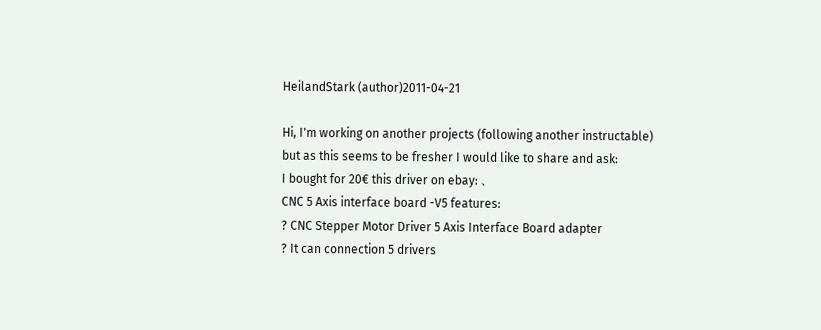HeilandStark (author)2011-04-21

Hi, I'm working on another projects (following another instructable) but as this seems to be fresher I would like to share and ask:
I bought for 20€ this driver on ebay: 、
CNC 5 Axis interface board -V5 features:
? CNC Stepper Motor Driver 5 Axis Interface Board adapter
? It can connection 5 drivers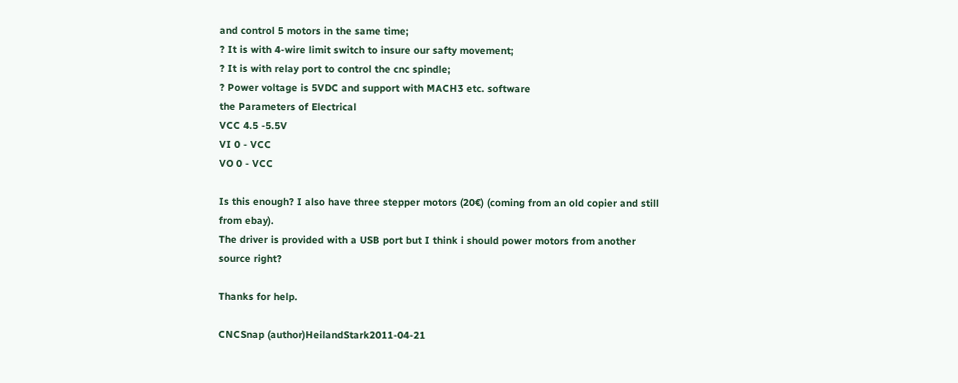and control 5 motors in the same time;
? It is with 4-wire limit switch to insure our safty movement;
? It is with relay port to control the cnc spindle;
? Power voltage is 5VDC and support with MACH3 etc. software
the Parameters of Electrical
VCC 4.5 -5.5V
VI 0 - VCC
VO 0 - VCC

Is this enough? I also have three stepper motors (20€) (coming from an old copier and still from ebay).
The driver is provided with a USB port but I think i should power motors from another source right?

Thanks for help.

CNCSnap (author)HeilandStark2011-04-21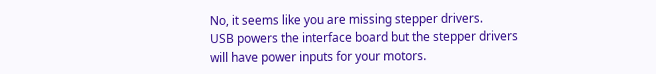No, it seems like you are missing stepper drivers.
USB powers the interface board but the stepper drivers will have power inputs for your motors.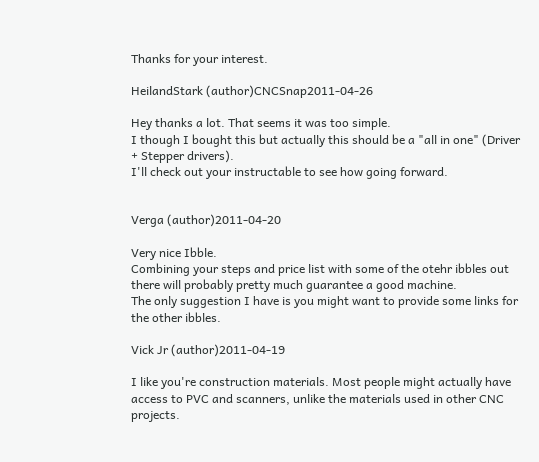Thanks for your interest.

HeilandStark (author)CNCSnap2011-04-26

Hey thanks a lot. That seems it was too simple.
I though I bought this but actually this should be a "all in one" (Driver + Stepper drivers).
I'll check out your instructable to see how going forward.


Verga (author)2011-04-20

Very nice Ibble.
Combining your steps and price list with some of the otehr ibbles out there will probably pretty much guarantee a good machine.
The only suggestion I have is you might want to provide some links for the other ibbles.

Vick Jr (author)2011-04-19

I like you're construction materials. Most people might actually have access to PVC and scanners, unlike the materials used in other CNC projects.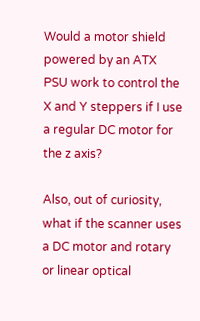Would a motor shield powered by an ATX PSU work to control the X and Y steppers if I use a regular DC motor for the z axis?

Also, out of curiosity, what if the scanner uses a DC motor and rotary or linear optical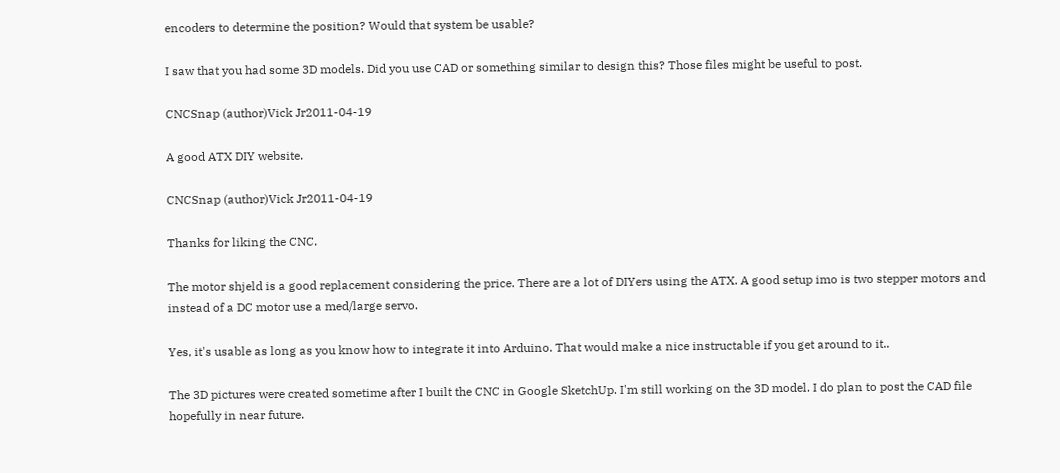encoders to determine the position? Would that system be usable?

I saw that you had some 3D models. Did you use CAD or something similar to design this? Those files might be useful to post.

CNCSnap (author)Vick Jr2011-04-19

A good ATX DIY website.

CNCSnap (author)Vick Jr2011-04-19

Thanks for liking the CNC.

The motor shjeld is a good replacement considering the price. There are a lot of DIYers using the ATX. A good setup imo is two stepper motors and instead of a DC motor use a med/large servo.

Yes, it's usable as long as you know how to integrate it into Arduino. That would make a nice instructable if you get around to it..

The 3D pictures were created sometime after I built the CNC in Google SketchUp. I'm still working on the 3D model. I do plan to post the CAD file hopefully in near future.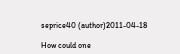seprice40 (author)2011-04-18

How could one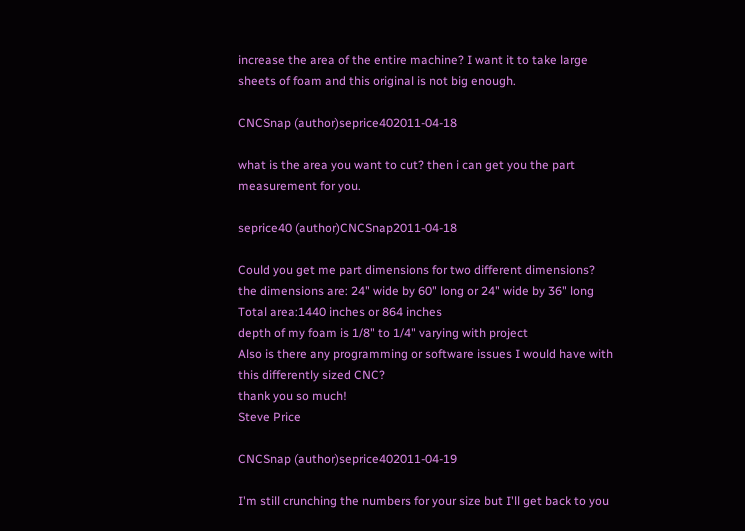increase the area of the entire machine? I want it to take large sheets of foam and this original is not big enough.

CNCSnap (author)seprice402011-04-18

what is the area you want to cut? then i can get you the part measurement for you.

seprice40 (author)CNCSnap2011-04-18

Could you get me part dimensions for two different dimensions?
the dimensions are: 24" wide by 60" long or 24" wide by 36" long
Total area:1440 inches or 864 inches
depth of my foam is 1/8" to 1/4" varying with project
Also is there any programming or software issues I would have with this differently sized CNC?
thank you so much!
Steve Price

CNCSnap (author)seprice402011-04-19

I'm still crunching the numbers for your size but I'll get back to you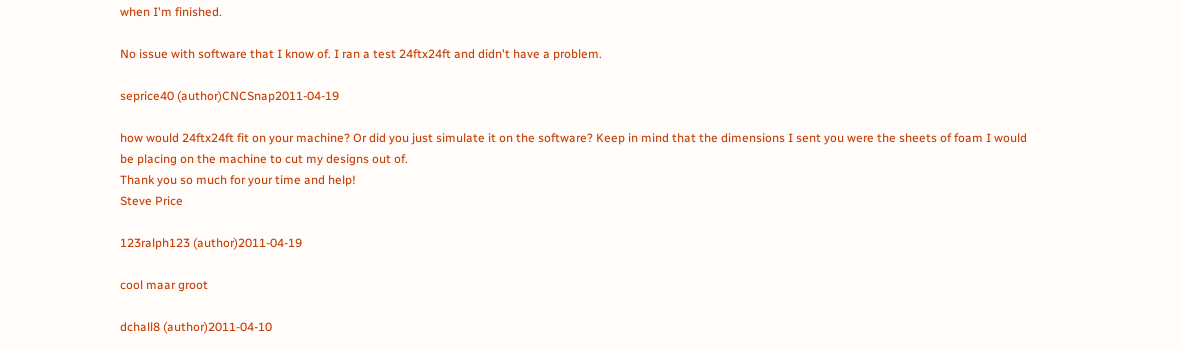when I'm finished.

No issue with software that I know of. I ran a test 24ftx24ft and didn't have a problem.

seprice40 (author)CNCSnap2011-04-19

how would 24ftx24ft fit on your machine? Or did you just simulate it on the software? Keep in mind that the dimensions I sent you were the sheets of foam I would be placing on the machine to cut my designs out of.
Thank you so much for your time and help!
Steve Price

123ralph123 (author)2011-04-19

cool maar groot

dchall8 (author)2011-04-10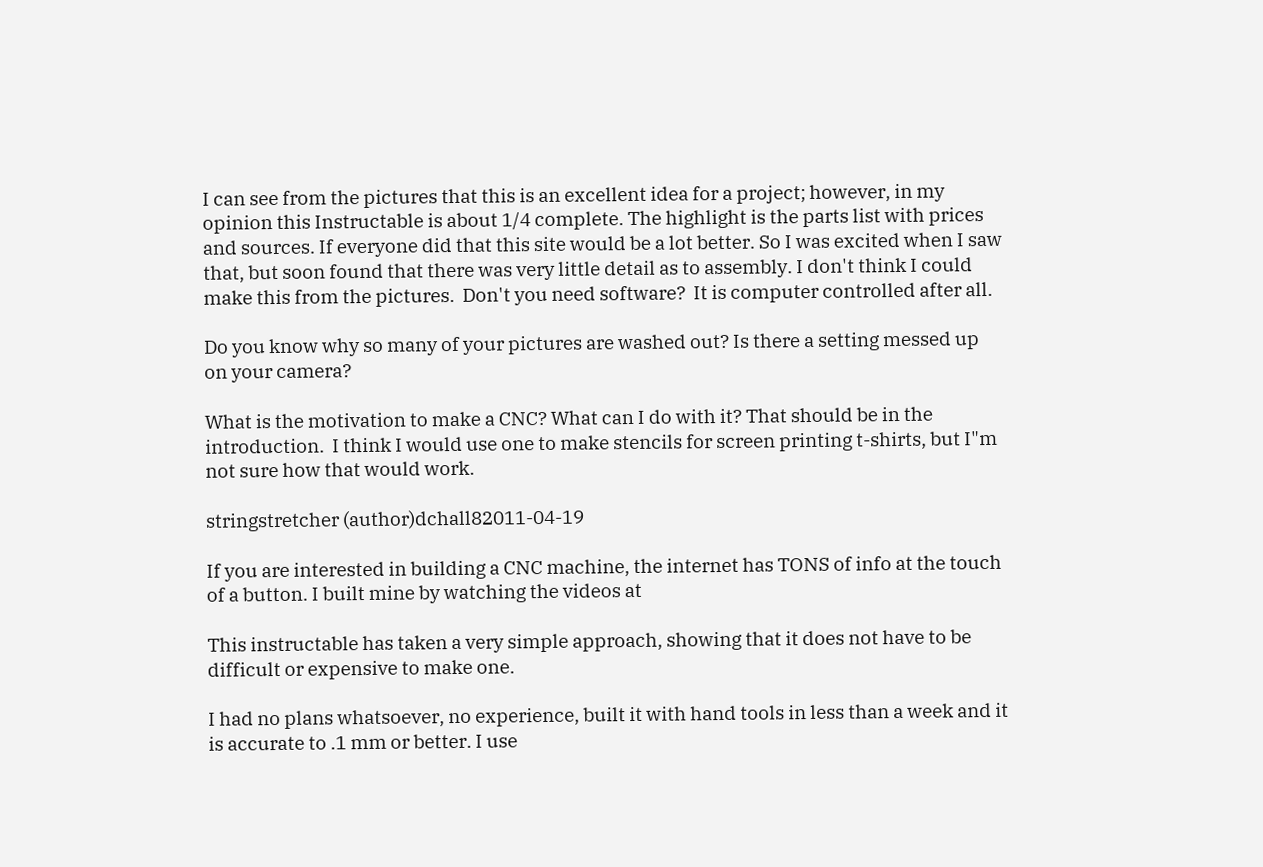I can see from the pictures that this is an excellent idea for a project; however, in my opinion this Instructable is about 1/4 complete. The highlight is the parts list with prices and sources. If everyone did that this site would be a lot better. So I was excited when I saw that, but soon found that there was very little detail as to assembly. I don't think I could make this from the pictures.  Don't you need software?  It is computer controlled after all.

Do you know why so many of your pictures are washed out? Is there a setting messed up on your camera?

What is the motivation to make a CNC? What can I do with it? That should be in the introduction.  I think I would use one to make stencils for screen printing t-shirts, but I"m not sure how that would work.

stringstretcher (author)dchall82011-04-19

If you are interested in building a CNC machine, the internet has TONS of info at the touch of a button. I built mine by watching the videos at

This instructable has taken a very simple approach, showing that it does not have to be difficult or expensive to make one.

I had no plans whatsoever, no experience, built it with hand tools in less than a week and it is accurate to .1 mm or better. I use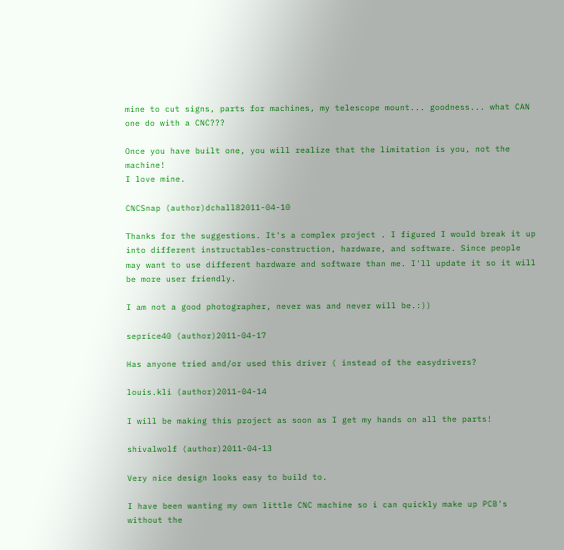mine to cut signs, parts for machines, my telescope mount... goodness... what CAN one do with a CNC???

Once you have built one, you will realize that the limitation is you, not the machine!
I love mine.

CNCSnap (author)dchall82011-04-10

Thanks for the suggestions. It's a complex project . I figured I would break it up into different instructables-construction, hardware, and software. Since people may want to use different hardware and software than me. I'll update it so it will be more user friendly.

I am not a good photographer, never was and never will be.:))

seprice40 (author)2011-04-17

Has anyone tried and/or used this driver ( instead of the easydrivers?

louis.kli (author)2011-04-14

I will be making this project as soon as I get my hands on all the parts!

shivalwolf (author)2011-04-13

Very nice design looks easy to build to.

I have been wanting my own little CNC machine so i can quickly make up PCB's without the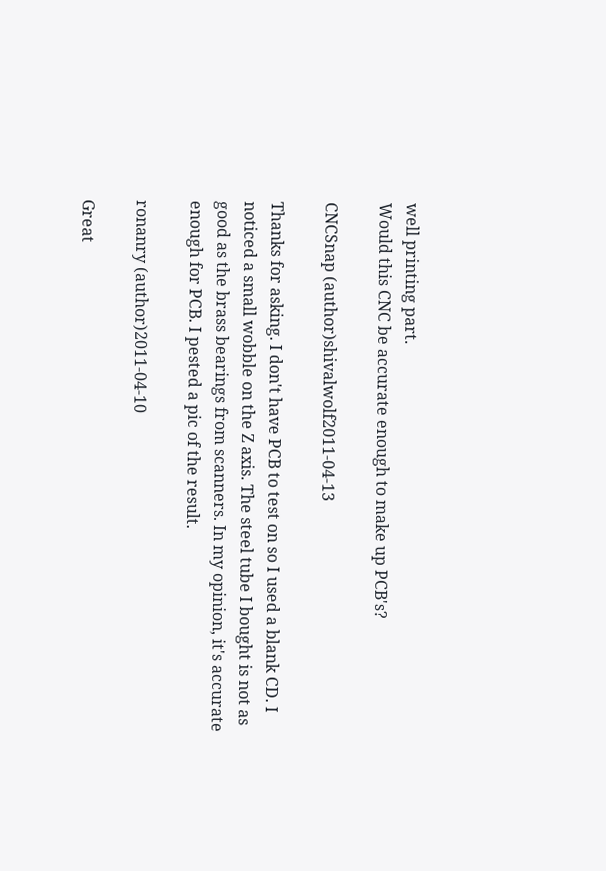well printing part.
Would this CNC be accurate enough to make up PCB's?

CNCSnap (author)shivalwolf2011-04-13

Thanks for asking. I don't have PCB to test on so I used a blank CD. I noticed a small wobble on the Z axis. The steel tube I bought is not as good as the brass bearings from scanners. In my opinion, it's accurate enough for PCB. I pested a pic of the result.

ronanry (author)2011-04-10

Great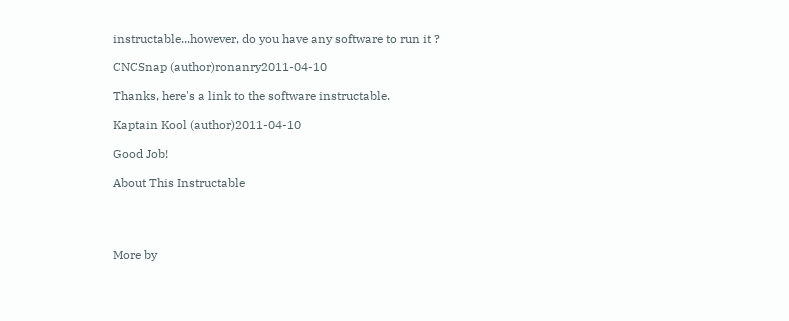instructable...however, do you have any software to run it ?

CNCSnap (author)ronanry2011-04-10

Thanks, here's a link to the software instructable.

Kaptain Kool (author)2011-04-10

Good Job!

About This Instructable




More by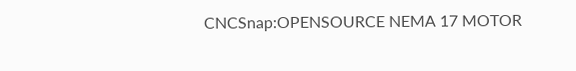CNCSnap:OPENSOURCE NEMA 17 MOTOR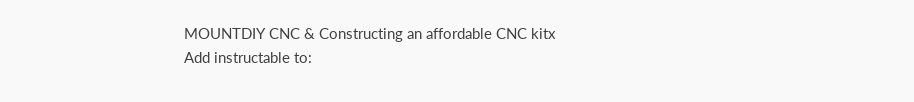MOUNTDIY CNC & Constructing an affordable CNC kitx
Add instructable to: